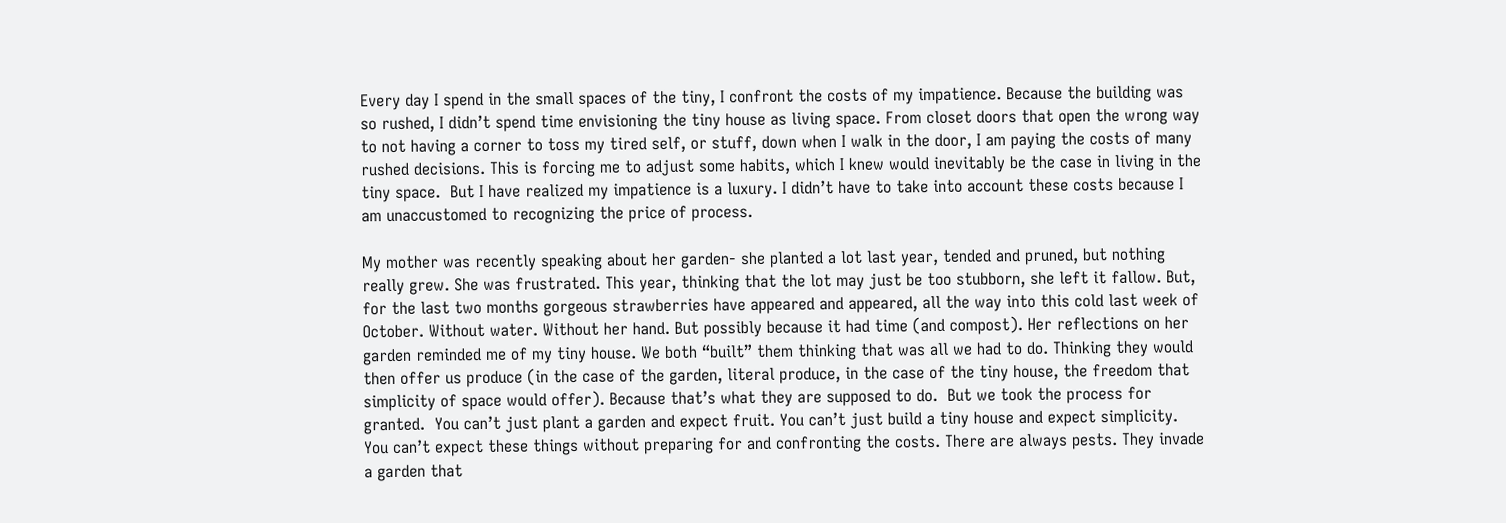Every day I spend in the small spaces of the tiny, I confront the costs of my impatience. Because the building was so rushed, I didn’t spend time envisioning the tiny house as living space. From closet doors that open the wrong way to not having a corner to toss my tired self, or stuff, down when I walk in the door, I am paying the costs of many rushed decisions. This is forcing me to adjust some habits, which I knew would inevitably be the case in living in the tiny space.  But I have realized my impatience is a luxury. I didn’t have to take into account these costs because I am unaccustomed to recognizing the price of process.

My mother was recently speaking about her garden- she planted a lot last year, tended and pruned, but nothing really grew. She was frustrated. This year, thinking that the lot may just be too stubborn, she left it fallow. But, for the last two months gorgeous strawberries have appeared and appeared, all the way into this cold last week of October. Without water. Without her hand. But possibly because it had time (and compost). Her reflections on her garden reminded me of my tiny house. We both “built” them thinking that was all we had to do. Thinking they would then offer us produce (in the case of the garden, literal produce, in the case of the tiny house, the freedom that simplicity of space would offer). Because that’s what they are supposed to do.  But we took the process for granted.  You can’t just plant a garden and expect fruit. You can’t just build a tiny house and expect simplicity. You can’t expect these things without preparing for and confronting the costs. There are always pests. They invade a garden that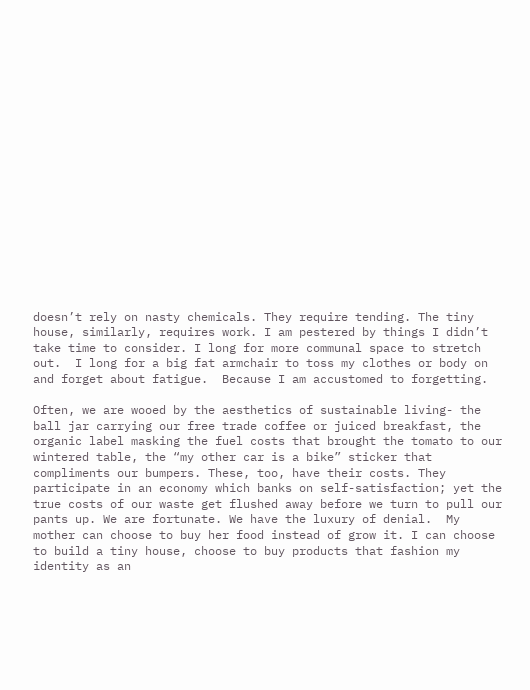doesn’t rely on nasty chemicals. They require tending. The tiny house, similarly, requires work. I am pestered by things I didn’t take time to consider. I long for more communal space to stretch out.  I long for a big fat armchair to toss my clothes or body on and forget about fatigue.  Because I am accustomed to forgetting.

Often, we are wooed by the aesthetics of sustainable living- the ball jar carrying our free trade coffee or juiced breakfast, the organic label masking the fuel costs that brought the tomato to our wintered table, the “my other car is a bike” sticker that compliments our bumpers. These, too, have their costs. They participate in an economy which banks on self-satisfaction; yet the true costs of our waste get flushed away before we turn to pull our pants up. We are fortunate. We have the luxury of denial.  My mother can choose to buy her food instead of grow it. I can choose to build a tiny house, choose to buy products that fashion my identity as an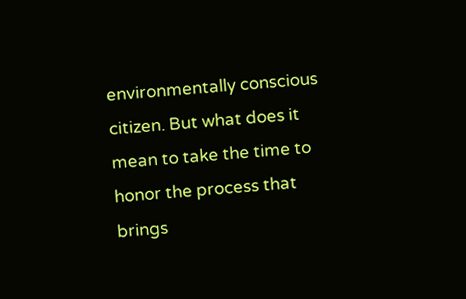environmentally conscious citizen. But what does it mean to take the time to honor the process that brings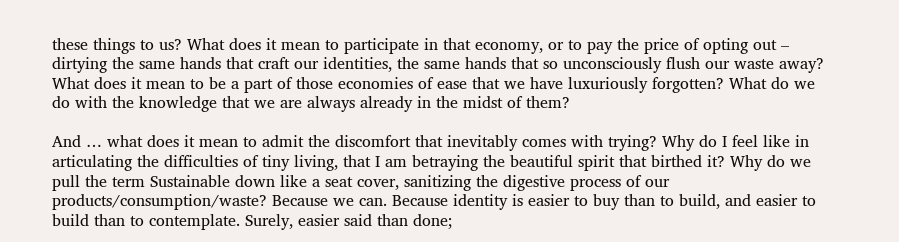these things to us? What does it mean to participate in that economy, or to pay the price of opting out – dirtying the same hands that craft our identities, the same hands that so unconsciously flush our waste away? What does it mean to be a part of those economies of ease that we have luxuriously forgotten? What do we do with the knowledge that we are always already in the midst of them?

And … what does it mean to admit the discomfort that inevitably comes with trying? Why do I feel like in articulating the difficulties of tiny living, that I am betraying the beautiful spirit that birthed it? Why do we pull the term Sustainable down like a seat cover, sanitizing the digestive process of our products/consumption/waste? Because we can. Because identity is easier to buy than to build, and easier to build than to contemplate. Surely, easier said than done;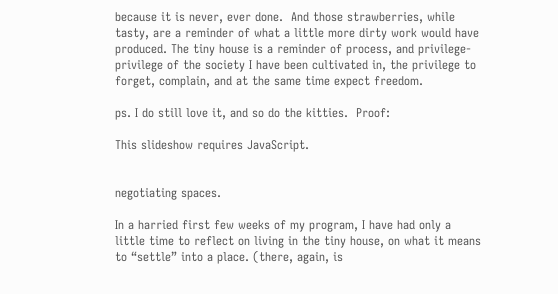because it is never, ever done.  And those strawberries, while tasty, are a reminder of what a little more dirty work would have produced. The tiny house is a reminder of process, and privilege- privilege of the society I have been cultivated in, the privilege to forget, complain, and at the same time expect freedom.

ps. I do still love it, and so do the kitties.  Proof:

This slideshow requires JavaScript.


negotiating spaces.

In a harried first few weeks of my program, I have had only a little time to reflect on living in the tiny house, on what it means to “settle” into a place. (there, again, is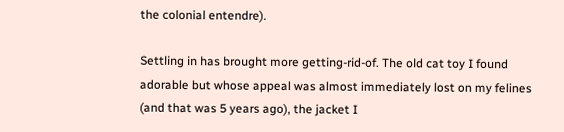the colonial entendre).

Settling in has brought more getting-rid-of. The old cat toy I found adorable but whose appeal was almost immediately lost on my felines (and that was 5 years ago), the jacket I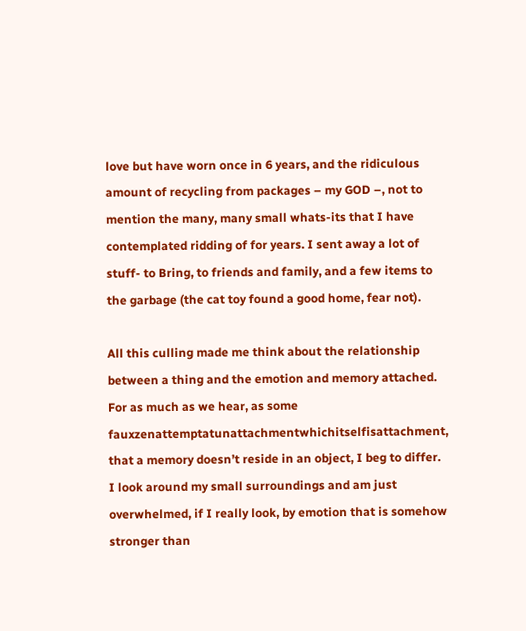love but have worn once in 6 years, and the ridiculous amount of recycling from packages – my GOD –, not to mention the many, many small whats-its that I have contemplated ridding of for years. I sent away a lot of stuff- to Bring, to friends and family, and a few items to the garbage (the cat toy found a good home, fear not).

All this culling made me think about the relationship between a thing and the emotion and memory attached. For as much as we hear, as some fauxzenattemptatunattachmentwhichitselfisattachment, that a memory doesn’t reside in an object, I beg to differ. I look around my small surroundings and am just overwhelmed, if I really look, by emotion that is somehow stronger than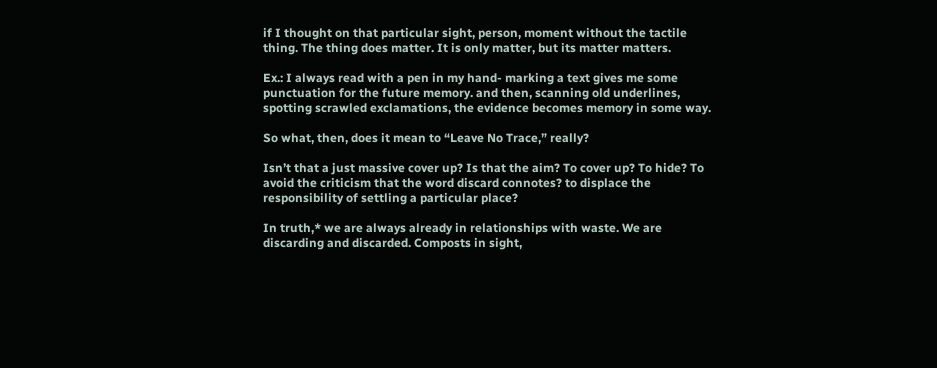if I thought on that particular sight, person, moment without the tactile thing. The thing does matter. It is only matter, but its matter matters.

Ex.: I always read with a pen in my hand- marking a text gives me some punctuation for the future memory. and then, scanning old underlines, spotting scrawled exclamations, the evidence becomes memory in some way.

So what, then, does it mean to “Leave No Trace,” really?

Isn’t that a just massive cover up? Is that the aim? To cover up? To hide? To avoid the criticism that the word discard connotes? to displace the responsibility of settling a particular place?

In truth,* we are always already in relationships with waste. We are discarding and discarded. Composts in sight,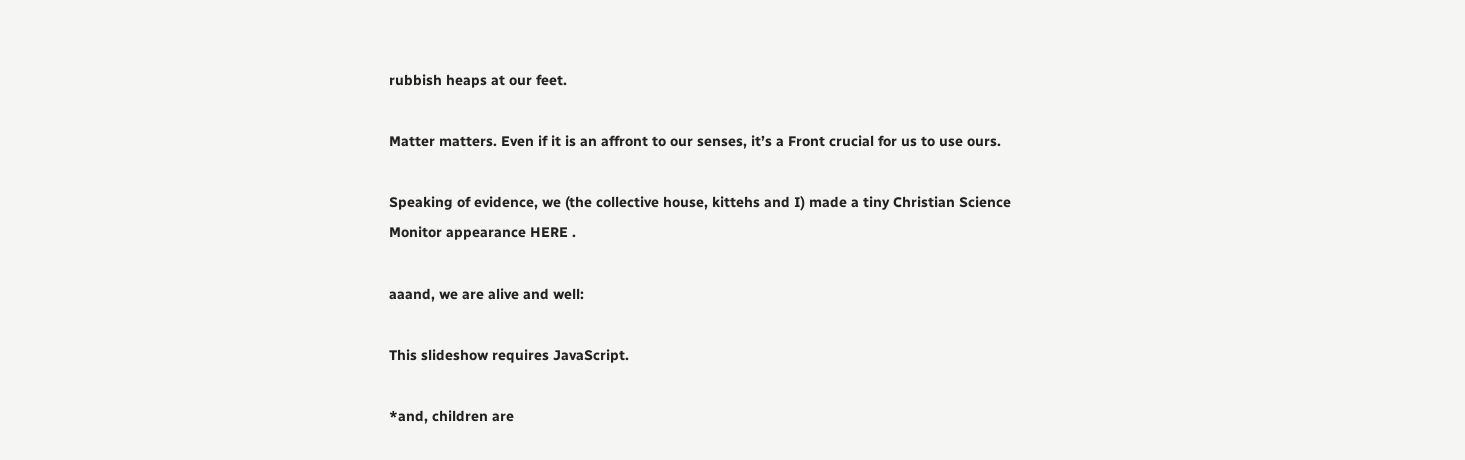rubbish heaps at our feet.

Matter matters. Even if it is an affront to our senses, it’s a Front crucial for us to use ours.

Speaking of evidence, we (the collective house, kittehs and I) made a tiny Christian Science Monitor appearance HERE .

aaand, we are alive and well:

This slideshow requires JavaScript.

*and, children are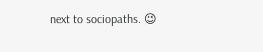next to sociopaths. 😉